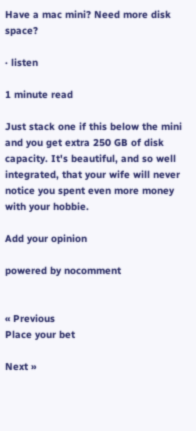Have a mac mini? Need more disk space?

· listen

1 minute read

Just stack one if this below the mini and you get extra 250 GB of disk capacity. It's beautiful, and so well integrated, that your wife will never notice you spent even more money with your hobbie.

Add your opinion

powered by nocomment


« Previous
Place your bet

Next »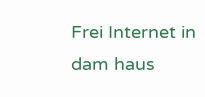Frei Internet in dam haus